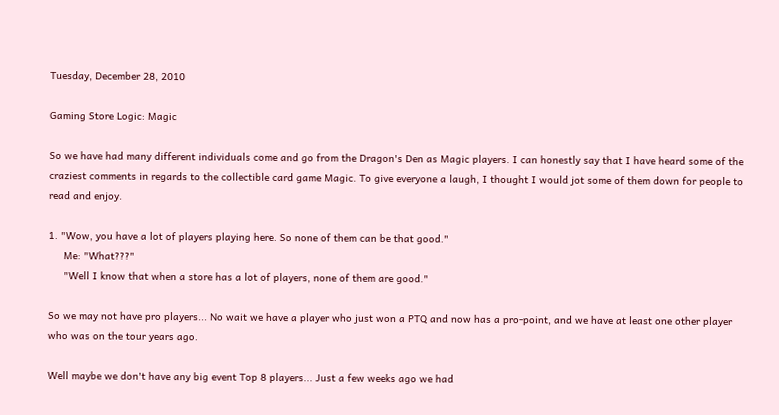Tuesday, December 28, 2010

Gaming Store Logic: Magic

So we have had many different individuals come and go from the Dragon's Den as Magic players. I can honestly say that I have heard some of the craziest comments in regards to the collectible card game Magic. To give everyone a laugh, I thought I would jot some of them down for people to read and enjoy.

1. "Wow, you have a lot of players playing here. So none of them can be that good."
     Me: "What???"
     "Well I know that when a store has a lot of players, none of them are good."

So we may not have pro players... No wait we have a player who just won a PTQ and now has a pro-point, and we have at least one other player who was on the tour years ago.

Well maybe we don't have any big event Top 8 players... Just a few weeks ago we had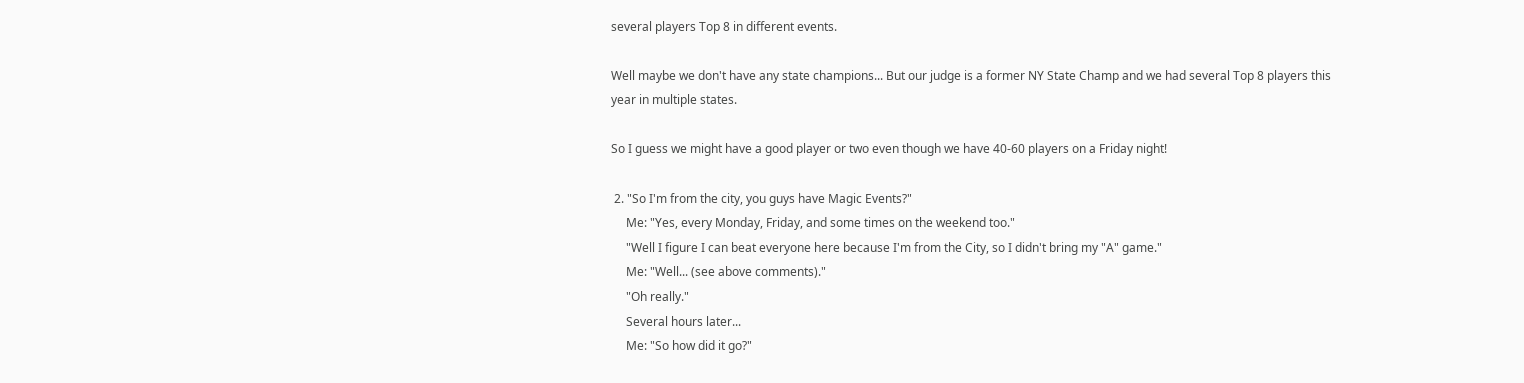several players Top 8 in different events.

Well maybe we don't have any state champions... But our judge is a former NY State Champ and we had several Top 8 players this year in multiple states.

So I guess we might have a good player or two even though we have 40-60 players on a Friday night!

 2. "So I'm from the city, you guys have Magic Events?"
     Me: "Yes, every Monday, Friday, and some times on the weekend too."
     "Well I figure I can beat everyone here because I'm from the City, so I didn't bring my "A" game."
     Me: "Well... (see above comments)."
     "Oh really."
     Several hours later...
     Me: "So how did it go?"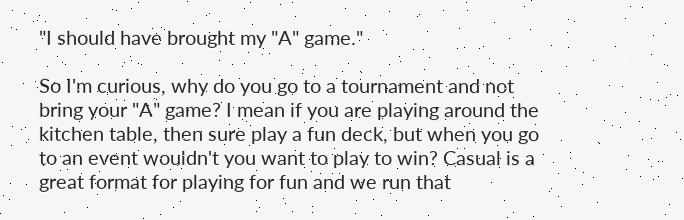"I should have brought my "A" game."

So I'm curious, why do you go to a tournament and not bring your "A" game? I mean if you are playing around the kitchen table, then sure play a fun deck, but when you go to an event wouldn't you want to play to win? Casual is a great format for playing for fun and we run that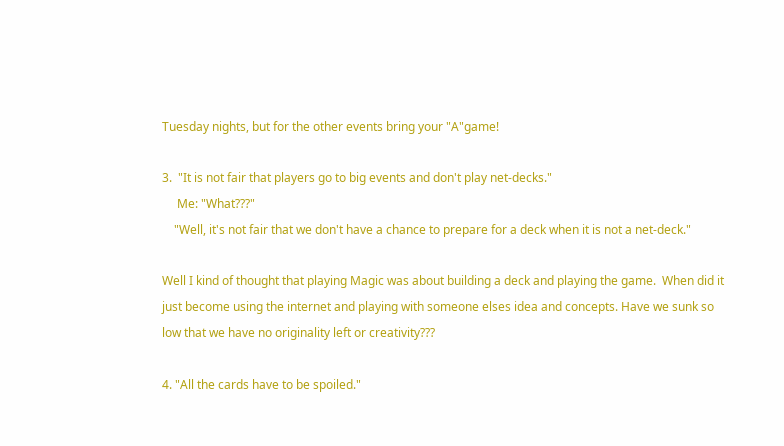Tuesday nights, but for the other events bring your "A"game!

3.  "It is not fair that players go to big events and don't play net-decks."
     Me: "What???"
    "Well, it's not fair that we don't have a chance to prepare for a deck when it is not a net-deck."

Well I kind of thought that playing Magic was about building a deck and playing the game.  When did it just become using the internet and playing with someone elses idea and concepts. Have we sunk so low that we have no originality left or creativity???

4. "All the cards have to be spoiled."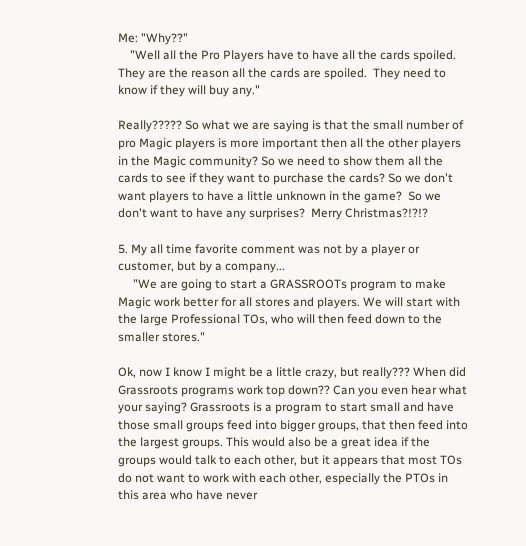Me: "Why??"
    "Well all the Pro Players have to have all the cards spoiled. They are the reason all the cards are spoiled.  They need to know if they will buy any."

Really????? So what we are saying is that the small number of pro Magic players is more important then all the other players in the Magic community? So we need to show them all the cards to see if they want to purchase the cards? So we don't want players to have a little unknown in the game?  So we don't want to have any surprises?  Merry Christmas?!?!?

5. My all time favorite comment was not by a player or customer, but by a company...
     "We are going to start a GRASSROOTs program to make Magic work better for all stores and players. We will start with the large Professional TOs, who will then feed down to the smaller stores."

Ok, now I know I might be a little crazy, but really??? When did Grassroots programs work top down?? Can you even hear what your saying? Grassroots is a program to start small and have those small groups feed into bigger groups, that then feed into the largest groups. This would also be a great idea if the groups would talk to each other, but it appears that most TOs do not want to work with each other, especially the PTOs in this area who have never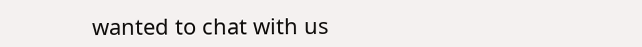wanted to chat with us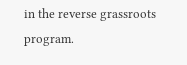in the reverse grassroots program.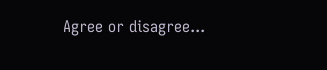Agree or disagree...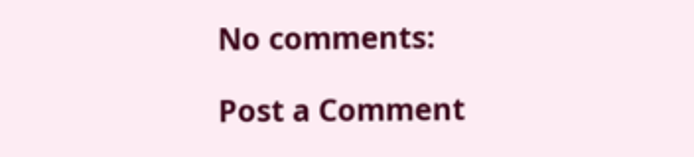No comments:

Post a Comment